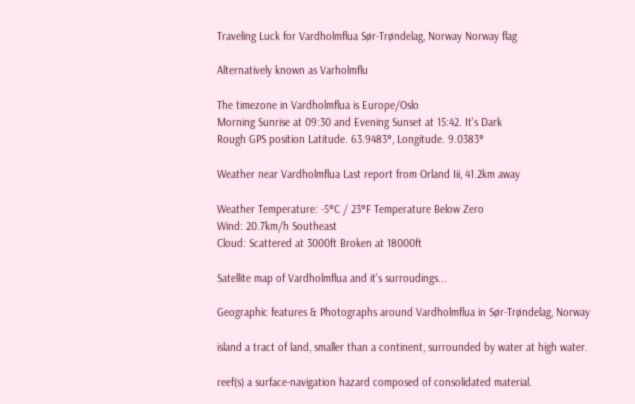Traveling Luck for Vardholmflua Sør-Trøndelag, Norway Norway flag

Alternatively known as Varholmflu

The timezone in Vardholmflua is Europe/Oslo
Morning Sunrise at 09:30 and Evening Sunset at 15:42. It's Dark
Rough GPS position Latitude. 63.9483°, Longitude. 9.0383°

Weather near Vardholmflua Last report from Orland Iii, 41.2km away

Weather Temperature: -5°C / 23°F Temperature Below Zero
Wind: 20.7km/h Southeast
Cloud: Scattered at 3000ft Broken at 18000ft

Satellite map of Vardholmflua and it's surroudings...

Geographic features & Photographs around Vardholmflua in Sør-Trøndelag, Norway

island a tract of land, smaller than a continent, surrounded by water at high water.

reef(s) a surface-navigation hazard composed of consolidated material.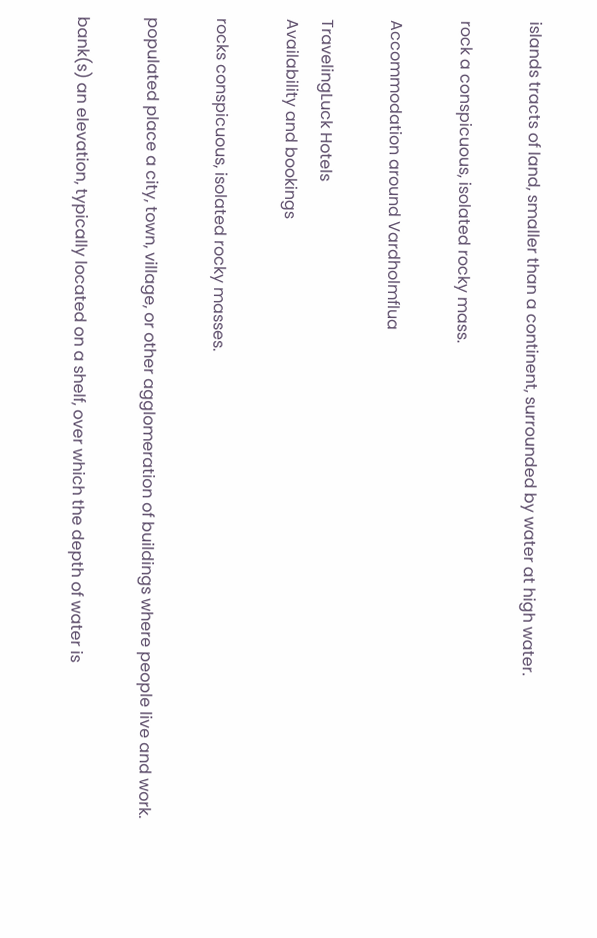islands tracts of land, smaller than a continent, surrounded by water at high water.

rock a conspicuous, isolated rocky mass.

Accommodation around Vardholmflua

TravelingLuck Hotels
Availability and bookings

rocks conspicuous, isolated rocky masses.

populated place a city, town, village, or other agglomeration of buildings where people live and work.

bank(s) an elevation, typically located on a shelf, over which the depth of water is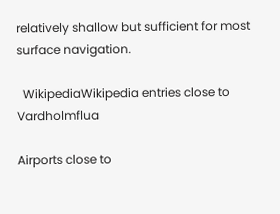relatively shallow but sufficient for most surface navigation.

  WikipediaWikipedia entries close to Vardholmflua

Airports close to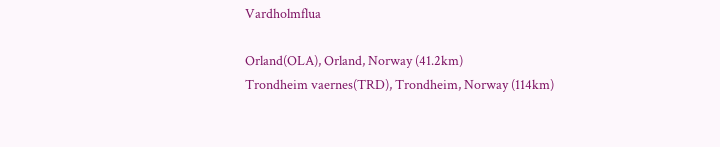Vardholmflua

Orland(OLA), Orland, Norway (41.2km)
Trondheim vaernes(TRD), Trondheim, Norway (114km)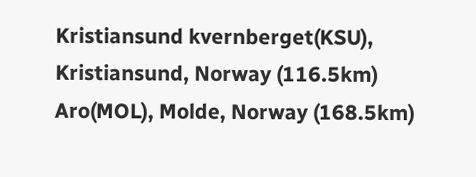Kristiansund kvernberget(KSU), Kristiansund, Norway (116.5km)
Aro(MOL), Molde, Norway (168.5km)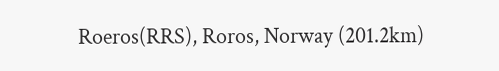Roeros(RRS), Roros, Norway (201.2km)